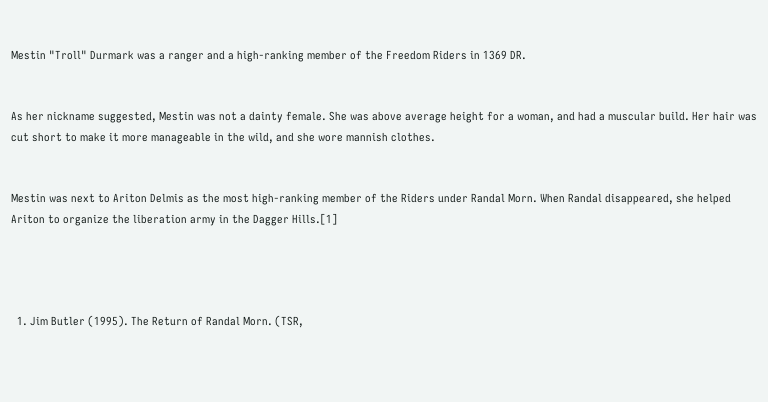Mestin "Troll" Durmark was a ranger and a high-ranking member of the Freedom Riders in 1369 DR.


As her nickname suggested, Mestin was not a dainty female. She was above average height for a woman, and had a muscular build. Her hair was cut short to make it more manageable in the wild, and she wore mannish clothes.


Mestin was next to Ariton Delmis as the most high-ranking member of the Riders under Randal Morn. When Randal disappeared, she helped Ariton to organize the liberation army in the Dagger Hills.[1]




  1. Jim Butler (1995). The Return of Randal Morn. (TSR,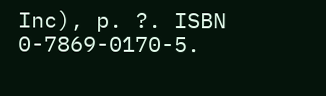Inc), p. ?. ISBN 0-7869-0170-5.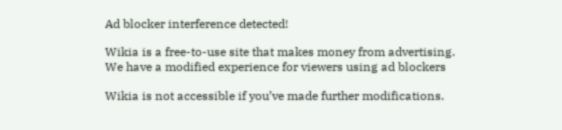Ad blocker interference detected!

Wikia is a free-to-use site that makes money from advertising. We have a modified experience for viewers using ad blockers

Wikia is not accessible if you’ve made further modifications.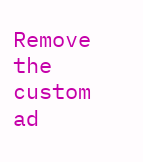Remove the custom ad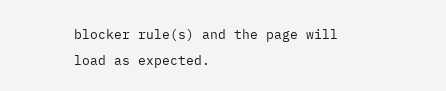blocker rule(s) and the page will load as expected.